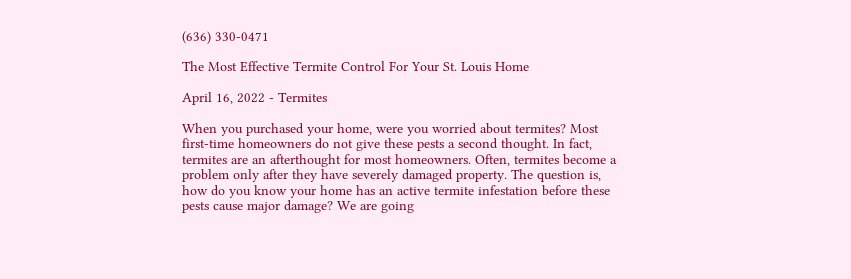(636) 330-0471

The Most Effective Termite Control For Your St. Louis Home

April 16, 2022 - Termites

When you purchased your home, were you worried about termites? Most first-time homeowners do not give these pests a second thought. In fact, termites are an afterthought for most homeowners. Often, termites become a problem only after they have severely damaged property. The question is, how do you know your home has an active termite infestation before these pests cause major damage? We are going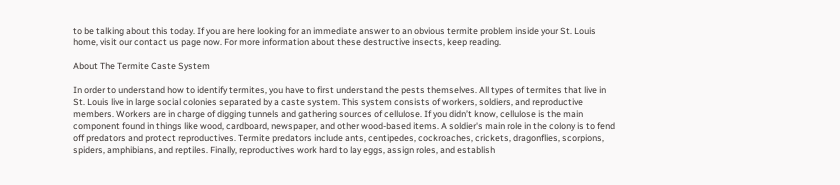to be talking about this today. If you are here looking for an immediate answer to an obvious termite problem inside your St. Louis home, visit our contact us page now. For more information about these destructive insects, keep reading.

About The Termite Caste System

In order to understand how to identify termites, you have to first understand the pests themselves. All types of termites that live in St. Louis live in large social colonies separated by a caste system. This system consists of workers, soldiers, and reproductive members. Workers are in charge of digging tunnels and gathering sources of cellulose. If you didn’t know, cellulose is the main component found in things like wood, cardboard, newspaper, and other wood-based items. A soldier's main role in the colony is to fend off predators and protect reproductives. Termite predators include ants, centipedes, cockroaches, crickets, dragonflies, scorpions, spiders, amphibians, and reptiles. Finally, reproductives work hard to lay eggs, assign roles, and establish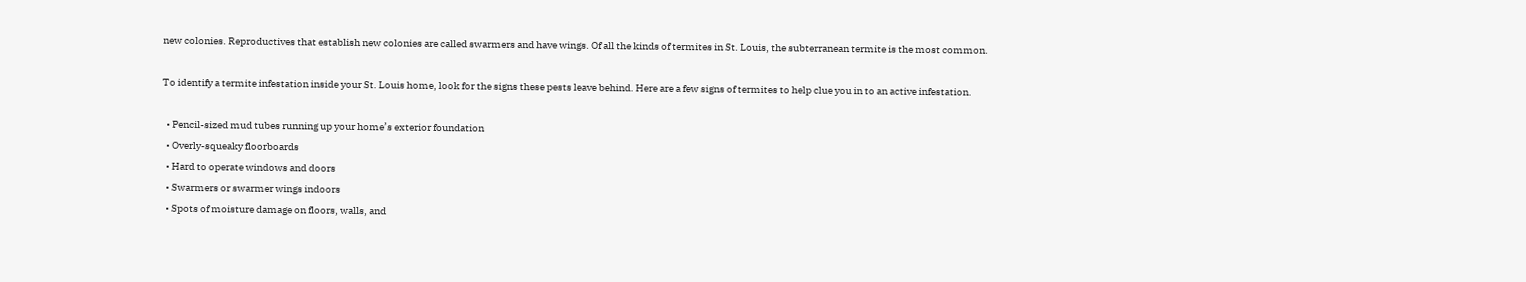new colonies. Reproductives that establish new colonies are called swarmers and have wings. Of all the kinds of termites in St. Louis, the subterranean termite is the most common.

To identify a termite infestation inside your St. Louis home, look for the signs these pests leave behind. Here are a few signs of termites to help clue you in to an active infestation.

  • Pencil-sized mud tubes running up your home’s exterior foundation
  • Overly-squeaky floorboards
  • Hard to operate windows and doors
  • Swarmers or swarmer wings indoors
  • Spots of moisture damage on floors, walls, and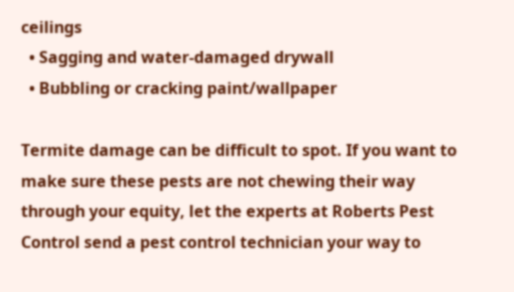ceilings
  • Sagging and water-damaged drywall
  • Bubbling or cracking paint/wallpaper

Termite damage can be difficult to spot. If you want to make sure these pests are not chewing their way through your equity, let the experts at Roberts Pest Control send a pest control technician your way to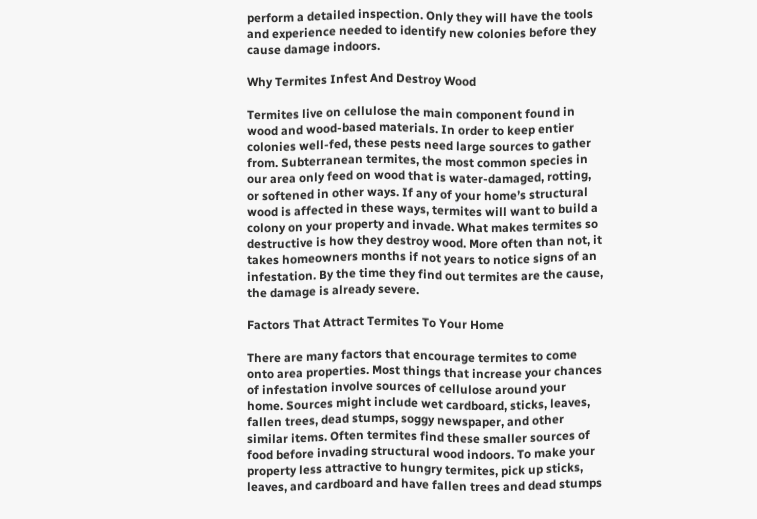perform a detailed inspection. Only they will have the tools and experience needed to identify new colonies before they cause damage indoors.

Why Termites Infest And Destroy Wood

Termites live on cellulose the main component found in wood and wood-based materials. In order to keep entier colonies well-fed, these pests need large sources to gather from. Subterranean termites, the most common species in our area only feed on wood that is water-damaged, rotting, or softened in other ways. If any of your home’s structural wood is affected in these ways, termites will want to build a colony on your property and invade. What makes termites so destructive is how they destroy wood. More often than not, it takes homeowners months if not years to notice signs of an infestation. By the time they find out termites are the cause, the damage is already severe.

Factors That Attract Termites To Your Home

There are many factors that encourage termites to come onto area properties. Most things that increase your chances of infestation involve sources of cellulose around your home. Sources might include wet cardboard, sticks, leaves, fallen trees, dead stumps, soggy newspaper, and other similar items. Often termites find these smaller sources of food before invading structural wood indoors. To make your property less attractive to hungry termites, pick up sticks, leaves, and cardboard and have fallen trees and dead stumps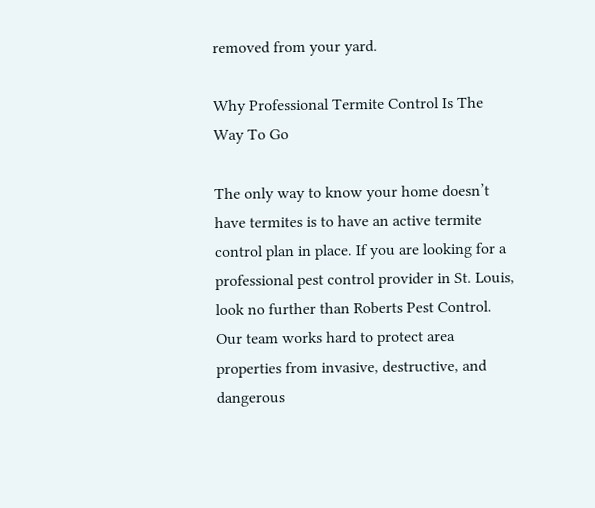removed from your yard.

Why Professional Termite Control Is The Way To Go

The only way to know your home doesn’t have termites is to have an active termite control plan in place. If you are looking for a professional pest control provider in St. Louis, look no further than Roberts Pest Control. Our team works hard to protect area properties from invasive, destructive, and dangerous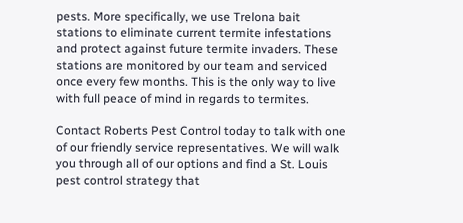pests. More specifically, we use Trelona bait stations to eliminate current termite infestations and protect against future termite invaders. These stations are monitored by our team and serviced once every few months. This is the only way to live with full peace of mind in regards to termites.

Contact Roberts Pest Control today to talk with one of our friendly service representatives. We will walk you through all of our options and find a St. Louis pest control strategy that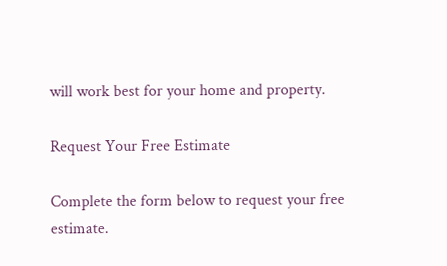will work best for your home and property.

Request Your Free Estimate

Complete the form below to request your free estimate.